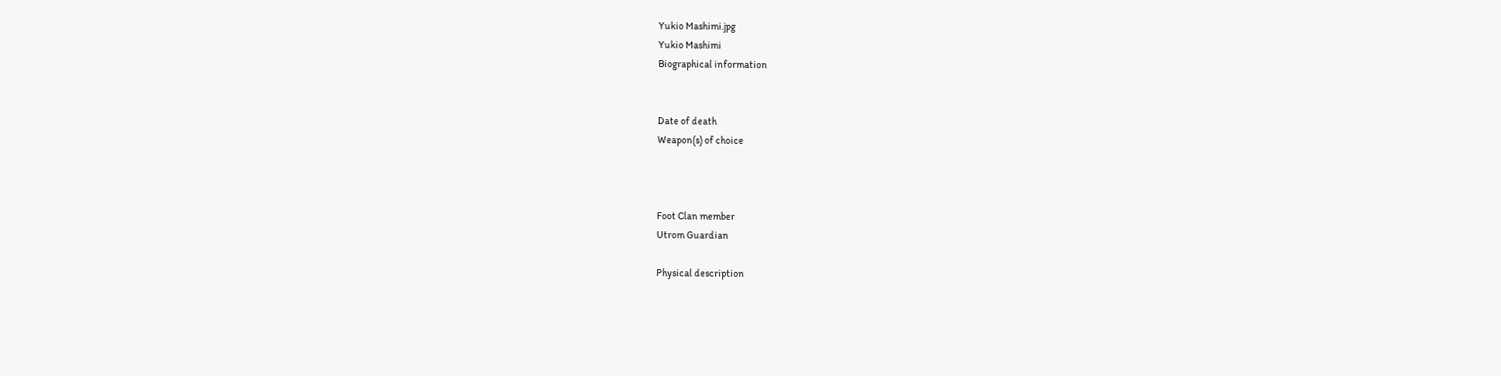Yukio Mashimi.jpg
Yukio Mashimi
Biographical information


Date of death
Weapon(s) of choice



Foot Clan member
Utrom Guardian

Physical description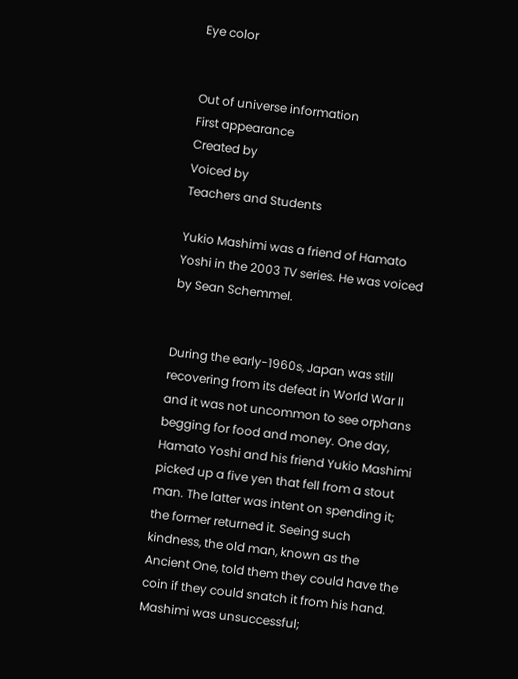Eye color


Out of universe information
First appearance
Created by
Voiced by
Teachers and Students

Yukio Mashimi was a friend of Hamato Yoshi in the 2003 TV series. He was voiced by Sean Schemmel.


During the early-1960s, Japan was still recovering from its defeat in World War II and it was not uncommon to see orphans begging for food and money. One day, Hamato Yoshi and his friend Yukio Mashimi picked up a five yen that fell from a stout man. The latter was intent on spending it; the former returned it. Seeing such kindness, the old man, known as the Ancient One, told them they could have the coin if they could snatch it from his hand. Mashimi was unsuccessful;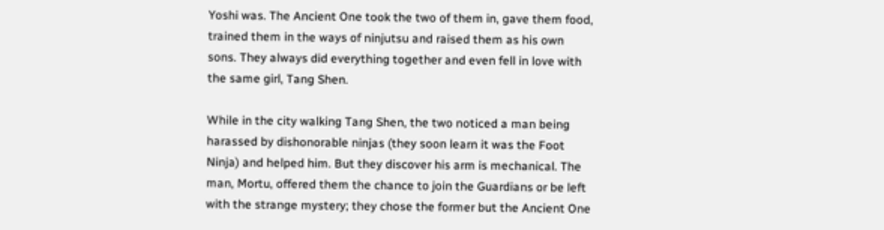Yoshi was. The Ancient One took the two of them in, gave them food, trained them in the ways of ninjutsu and raised them as his own sons. They always did everything together and even fell in love with the same girl, Tang Shen.

While in the city walking Tang Shen, the two noticed a man being harassed by dishonorable ninjas (they soon learn it was the Foot Ninja) and helped him. But they discover his arm is mechanical. The man, Mortu, offered them the chance to join the Guardians or be left with the strange mystery; they chose the former but the Ancient One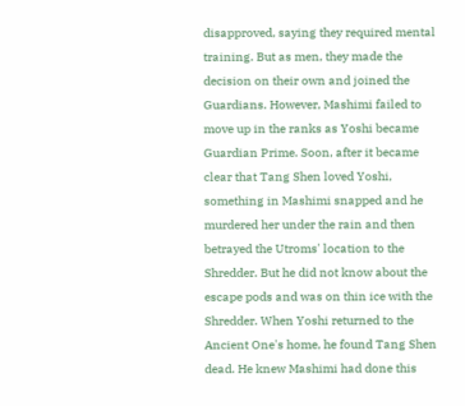disapproved, saying they required mental training. But as men, they made the decision on their own and joined the Guardians. However, Mashimi failed to move up in the ranks as Yoshi became Guardian Prime. Soon, after it became clear that Tang Shen loved Yoshi, something in Mashimi snapped and he murdered her under the rain and then betrayed the Utroms' location to the Shredder. But he did not know about the escape pods and was on thin ice with the Shredder. When Yoshi returned to the Ancient One's home, he found Tang Shen dead. He knew Mashimi had done this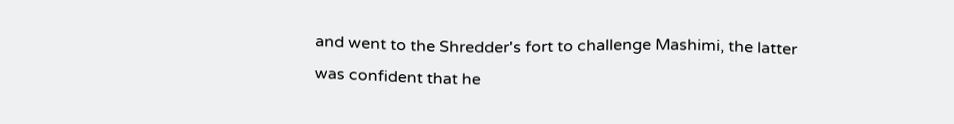and went to the Shredder's fort to challenge Mashimi, the latter was confident that he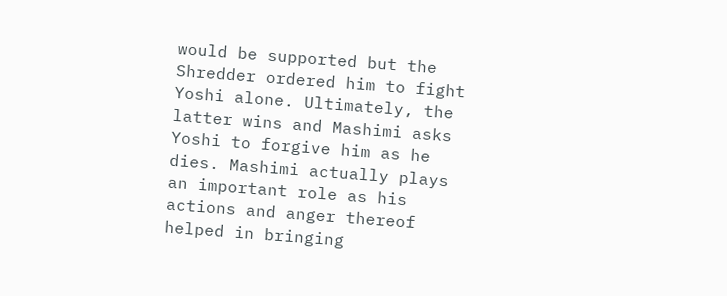would be supported but the Shredder ordered him to fight Yoshi alone. Ultimately, the latter wins and Mashimi asks Yoshi to forgive him as he dies. Mashimi actually plays an important role as his actions and anger thereof helped in bringing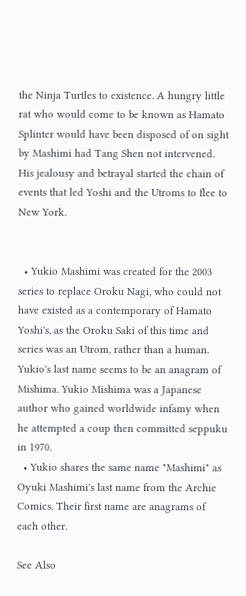the Ninja Turtles to existence. A hungry little rat who would come to be known as Hamato Splinter would have been disposed of on sight by Mashimi had Tang Shen not intervened. His jealousy and betrayal started the chain of events that led Yoshi and the Utroms to flee to New York.


  • Yukio Mashimi was created for the 2003 series to replace Oroku Nagi, who could not have existed as a contemporary of Hamato Yoshi's, as the Oroku Saki of this time and series was an Utrom, rather than a human. Yukio's last name seems to be an anagram of Mishima. Yukio Mishima was a Japanese author who gained worldwide infamy when he attempted a coup then committed seppuku in 1970.
  • Yukio shares the same name "Mashimi" as Oyuki Mashimi's last name from the Archie Comics. Their first name are anagrams of each other.

See Also